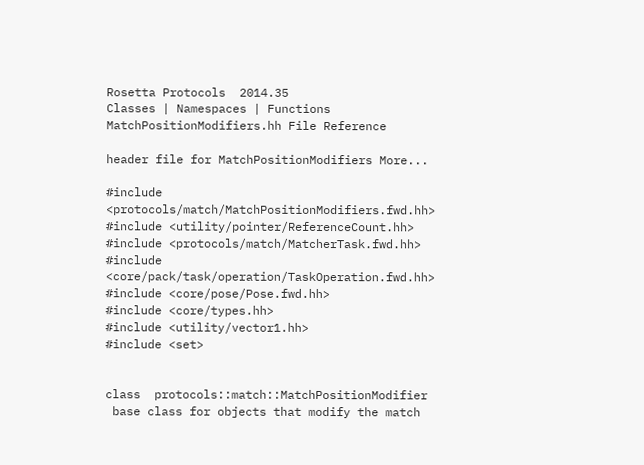Rosetta Protocols  2014.35
Classes | Namespaces | Functions
MatchPositionModifiers.hh File Reference

header file for MatchPositionModifiers More...

#include <protocols/match/MatchPositionModifiers.fwd.hh>
#include <utility/pointer/ReferenceCount.hh>
#include <protocols/match/MatcherTask.fwd.hh>
#include <core/pack/task/operation/TaskOperation.fwd.hh>
#include <core/pose/Pose.fwd.hh>
#include <core/types.hh>
#include <utility/vector1.hh>
#include <set>


class  protocols::match::MatchPositionModifier
 base class for objects that modify the match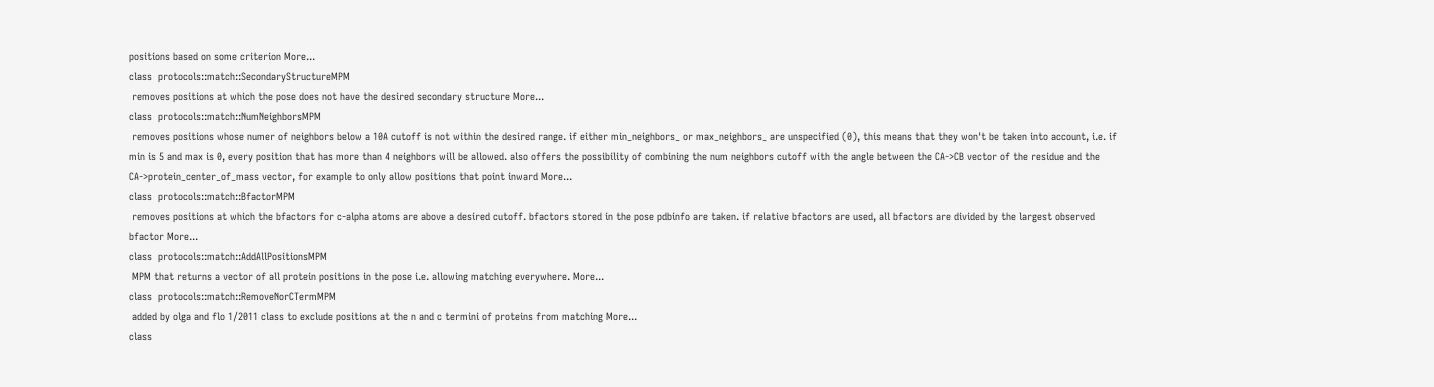positions based on some criterion More...
class  protocols::match::SecondaryStructureMPM
 removes positions at which the pose does not have the desired secondary structure More...
class  protocols::match::NumNeighborsMPM
 removes positions whose numer of neighbors below a 10A cutoff is not within the desired range. if either min_neighbors_ or max_neighbors_ are unspecified (0), this means that they won't be taken into account, i.e. if min is 5 and max is 0, every position that has more than 4 neighbors will be allowed. also offers the possibility of combining the num neighbors cutoff with the angle between the CA->CB vector of the residue and the CA->protein_center_of_mass vector, for example to only allow positions that point inward More...
class  protocols::match::BfactorMPM
 removes positions at which the bfactors for c-alpha atoms are above a desired cutoff. bfactors stored in the pose pdbinfo are taken. if relative bfactors are used, all bfactors are divided by the largest observed bfactor More...
class  protocols::match::AddAllPositionsMPM
 MPM that returns a vector of all protein positions in the pose i.e. allowing matching everywhere. More...
class  protocols::match::RemoveNorCTermMPM
 added by olga and flo 1/2011 class to exclude positions at the n and c termini of proteins from matching More...
class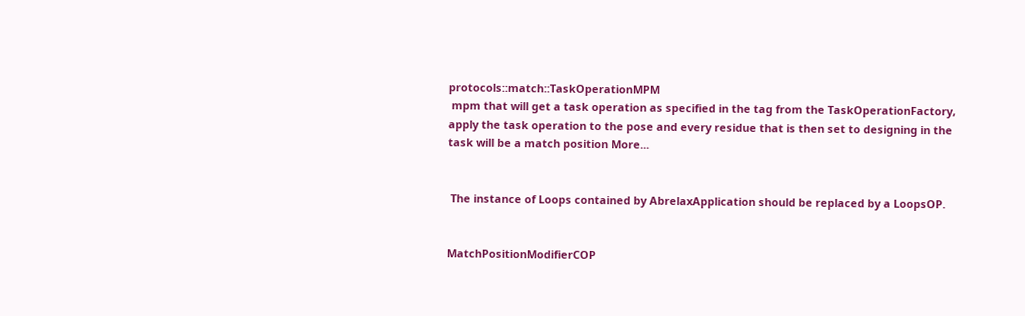protocols::match::TaskOperationMPM
 mpm that will get a task operation as specified in the tag from the TaskOperationFactory, apply the task operation to the pose and every residue that is then set to designing in the task will be a match position More...


 The instance of Loops contained by AbrelaxApplication should be replaced by a LoopsOP.


MatchPositionModifierCOP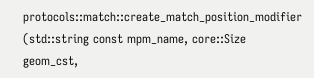protocols::match::create_match_position_modifier (std::string const mpm_name, core::Size geom_cst,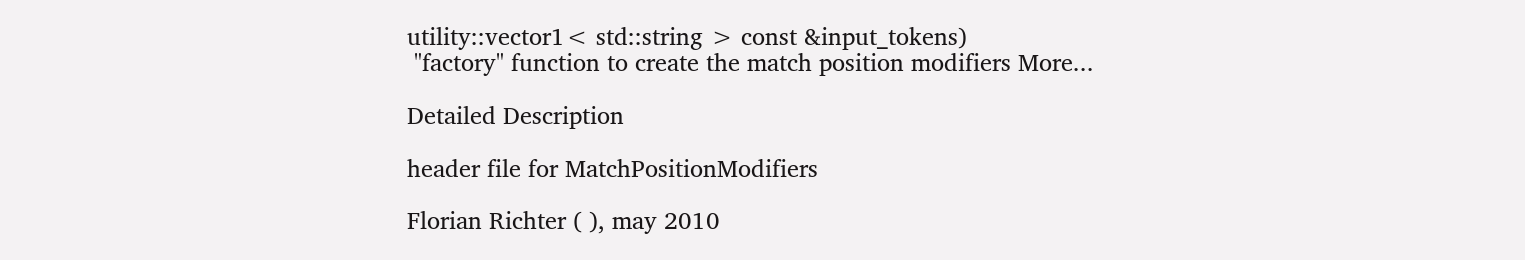utility::vector1< std::string > const &input_tokens)
 "factory" function to create the match position modifiers More...

Detailed Description

header file for MatchPositionModifiers

Florian Richter ( ), may 2010